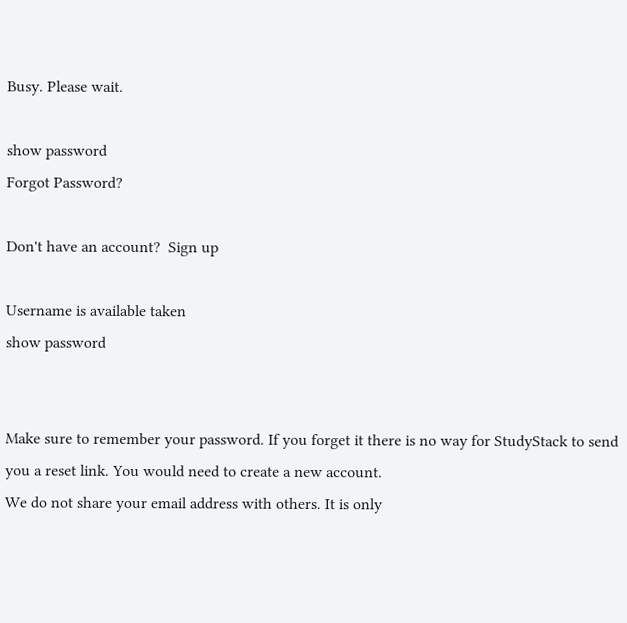Busy. Please wait.

show password
Forgot Password?

Don't have an account?  Sign up

Username is available taken
show password


Make sure to remember your password. If you forget it there is no way for StudyStack to send you a reset link. You would need to create a new account.
We do not share your email address with others. It is only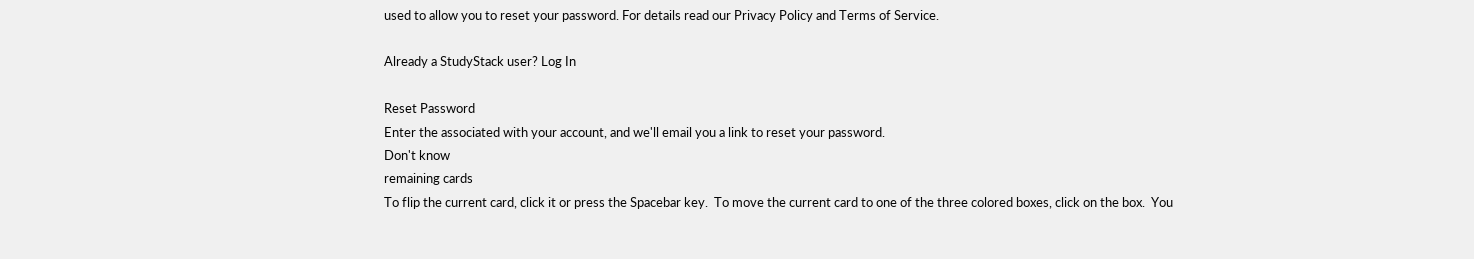used to allow you to reset your password. For details read our Privacy Policy and Terms of Service.

Already a StudyStack user? Log In

Reset Password
Enter the associated with your account, and we'll email you a link to reset your password.
Don't know
remaining cards
To flip the current card, click it or press the Spacebar key.  To move the current card to one of the three colored boxes, click on the box.  You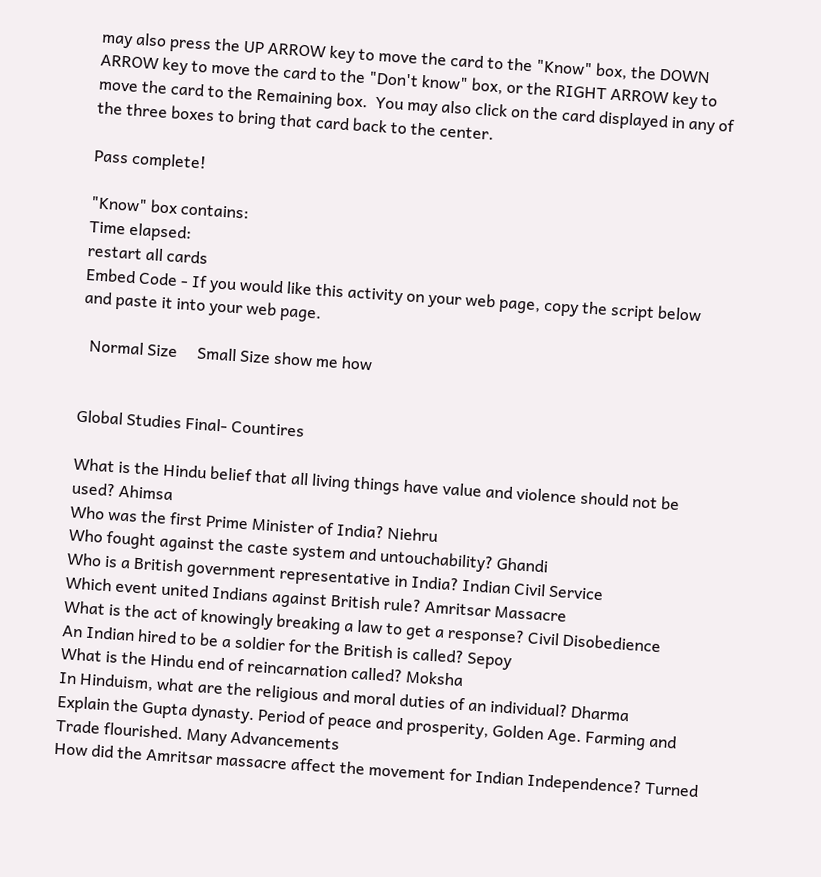may also press the UP ARROW key to move the card to the "Know" box, the DOWN ARROW key to move the card to the "Don't know" box, or the RIGHT ARROW key to move the card to the Remaining box.  You may also click on the card displayed in any of the three boxes to bring that card back to the center.

Pass complete!

"Know" box contains:
Time elapsed:
restart all cards
Embed Code - If you would like this activity on your web page, copy the script below and paste it into your web page.

  Normal Size     Small Size show me how


Global Studies Final- Countires

What is the Hindu belief that all living things have value and violence should not be used? Ahimsa
Who was the first Prime Minister of India? Niehru
Who fought against the caste system and untouchability? Ghandi
Who is a British government representative in India? Indian Civil Service
Which event united Indians against British rule? Amritsar Massacre
What is the act of knowingly breaking a law to get a response? Civil Disobedience
An Indian hired to be a soldier for the British is called? Sepoy
What is the Hindu end of reincarnation called? Moksha
In Hinduism, what are the religious and moral duties of an individual? Dharma
Explain the Gupta dynasty. Period of peace and prosperity, Golden Age. Farming and Trade flourished. Many Advancements
How did the Amritsar massacre affect the movement for Indian Independence? Turned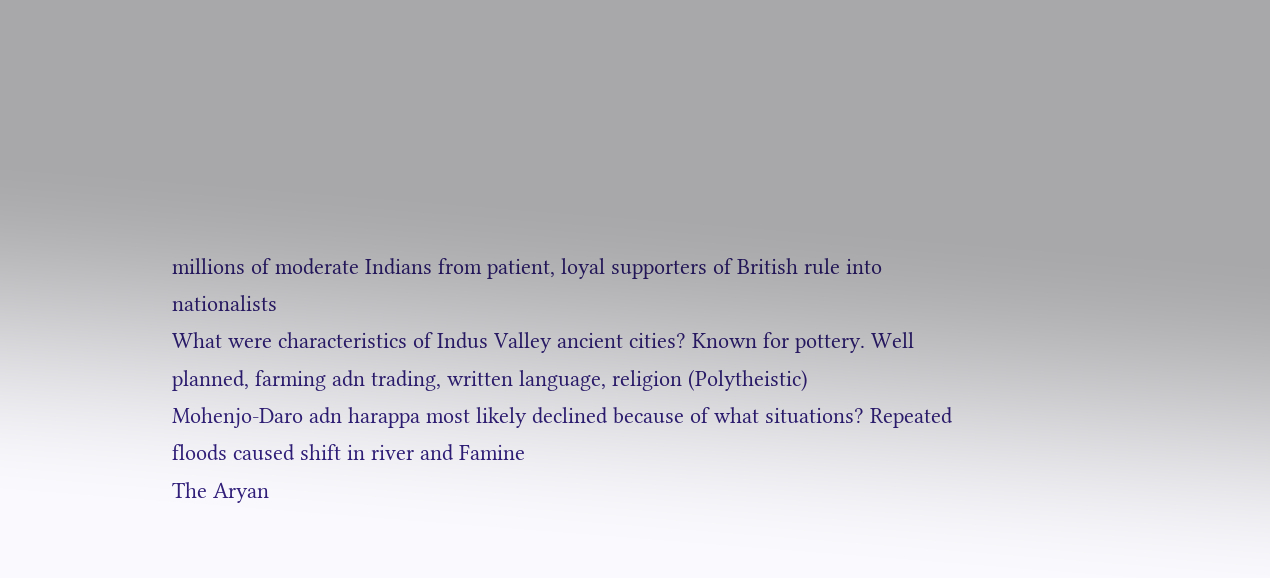millions of moderate Indians from patient, loyal supporters of British rule into nationalists
What were characteristics of Indus Valley ancient cities? Known for pottery. Well planned, farming adn trading, written language, religion (Polytheistic)
Mohenjo-Daro adn harappa most likely declined because of what situations? Repeated floods caused shift in river and Famine
The Aryan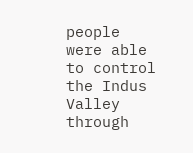people were able to control the Indus Valley through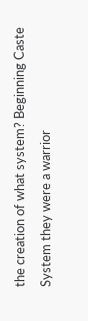the creation of what system? Beginning Caste System they were a warrior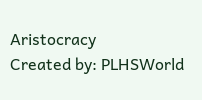Aristocracy
Created by: PLHSWorld